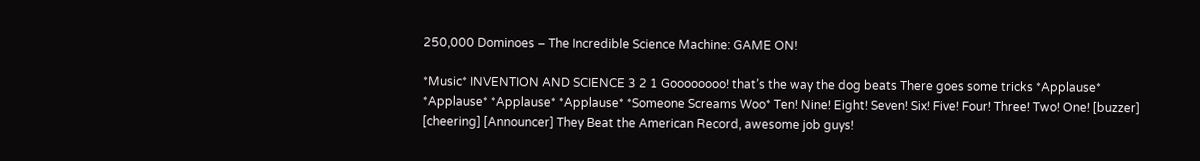250,000 Dominoes – The Incredible Science Machine: GAME ON!

*Music* INVENTION AND SCIENCE 3 2 1 Goooooooo! that’s the way the dog beats There goes some tricks *Applause* *Applause* *Applause* *Applause* *Someone Screams Woo* Ten! Nine! Eight! Seven! Six! Five! Four! Three! Two! One! [buzzer] [cheering] [Announcer] They Beat the American Record, awesome job guys!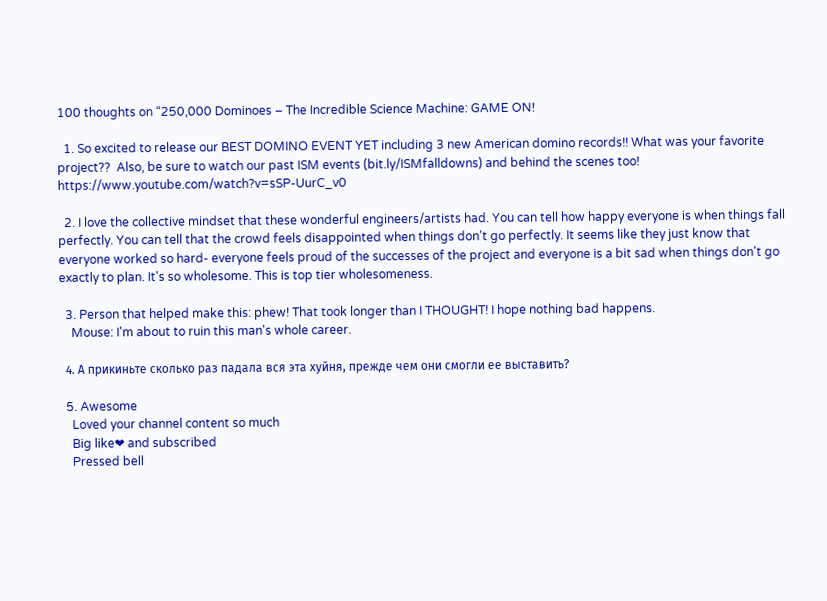100 thoughts on “250,000 Dominoes – The Incredible Science Machine: GAME ON!

  1. So excited to release our BEST DOMINO EVENT YET including 3 new American domino records!! What was your favorite project??  Also, be sure to watch our past ISM events (bit.ly/ISMfalldowns) and behind the scenes too! https://www.youtube.com/watch?v=sSP-UurC_v0

  2. I love the collective mindset that these wonderful engineers/artists had. You can tell how happy everyone is when things fall perfectly. You can tell that the crowd feels disappointed when things don't go perfectly. It seems like they just know that everyone worked so hard- everyone feels proud of the successes of the project and everyone is a bit sad when things don't go exactly to plan. It's so wholesome. This is top tier wholesomeness.

  3. Person that helped make this: phew! That took longer than I THOUGHT! I hope nothing bad happens.
    Mouse: I'm about to ruin this man's whole career.

  4. А прикиньте сколько раз падала вся эта хуйня, прежде чем они смогли ее выставить?

  5. Awesome
    Loved your channel content so much
    Big like❤ and subscribed
    Pressed bell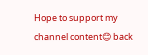Hope to support my channel content😊 back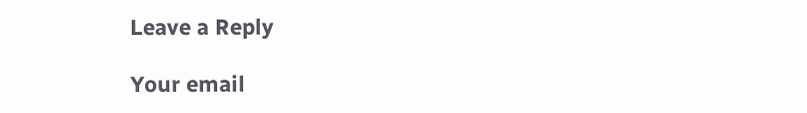Leave a Reply

Your email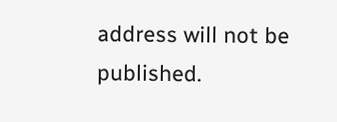address will not be published.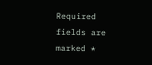Required fields are marked *